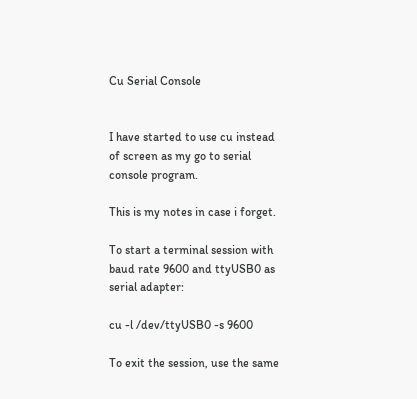Cu Serial Console


I have started to use cu instead of screen as my go to serial console program.

This is my notes in case i forget.

To start a terminal session with baud rate 9600 and ttyUSB0 as serial adapter:

cu -l /dev/ttyUSB0 -s 9600

To exit the session, use the same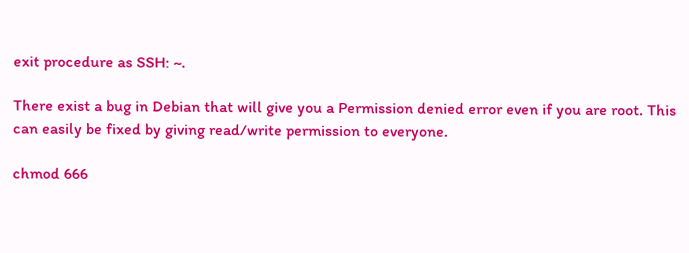exit procedure as SSH: ~.

There exist a bug in Debian that will give you a Permission denied error even if you are root. This can easily be fixed by giving read/write permission to everyone.

chmod 666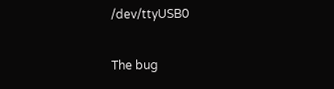/dev/ttyUSB0

The bug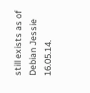still exists as of Debian Jessie 16.05.14.